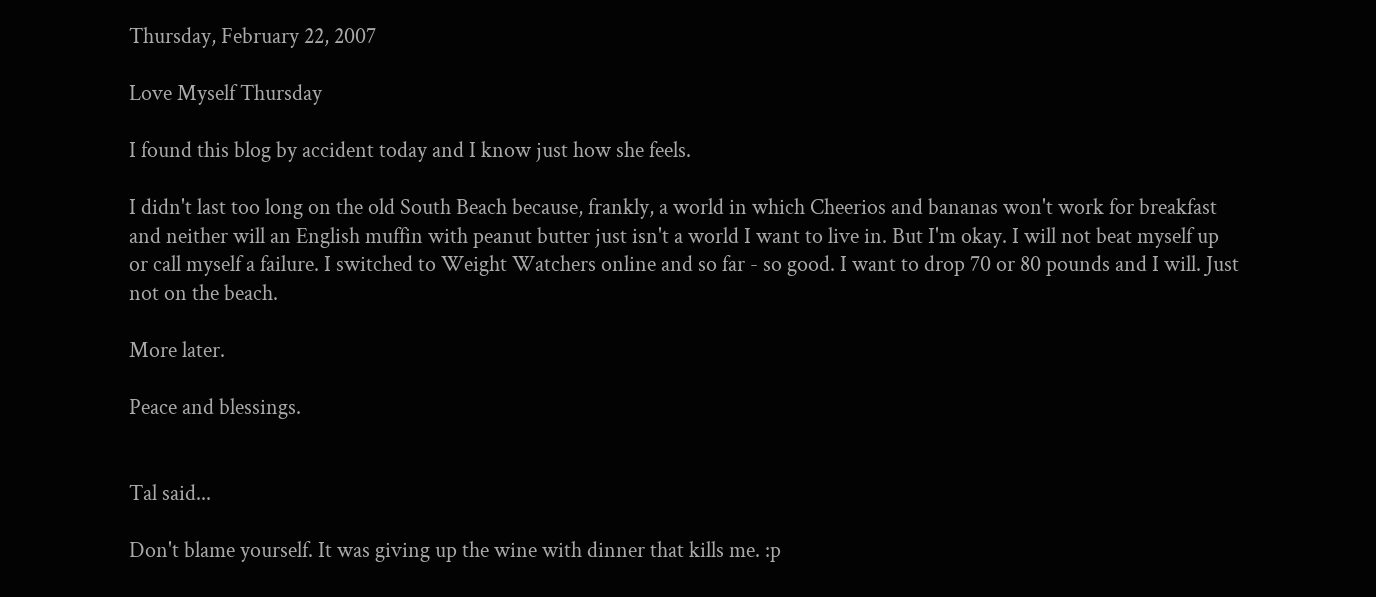Thursday, February 22, 2007

Love Myself Thursday

I found this blog by accident today and I know just how she feels.

I didn't last too long on the old South Beach because, frankly, a world in which Cheerios and bananas won't work for breakfast and neither will an English muffin with peanut butter just isn't a world I want to live in. But I'm okay. I will not beat myself up or call myself a failure. I switched to Weight Watchers online and so far - so good. I want to drop 70 or 80 pounds and I will. Just not on the beach.

More later.

Peace and blessings.


Tal said...

Don't blame yourself. It was giving up the wine with dinner that kills me. :p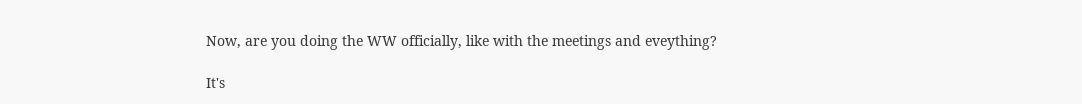Now, are you doing the WW officially, like with the meetings and eveything?

It's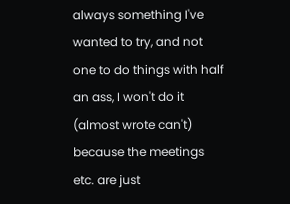always something I've wanted to try, and not one to do things with half an ass, I won't do it (almost wrote can't) because the meetings etc. are just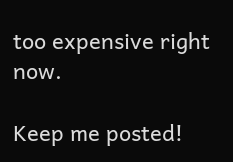too expensive right now.

Keep me posted!